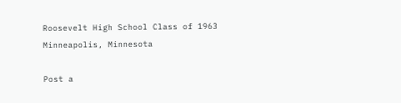Roosevelt High School Class of 1963
Minneapolis, Minnesota

Post a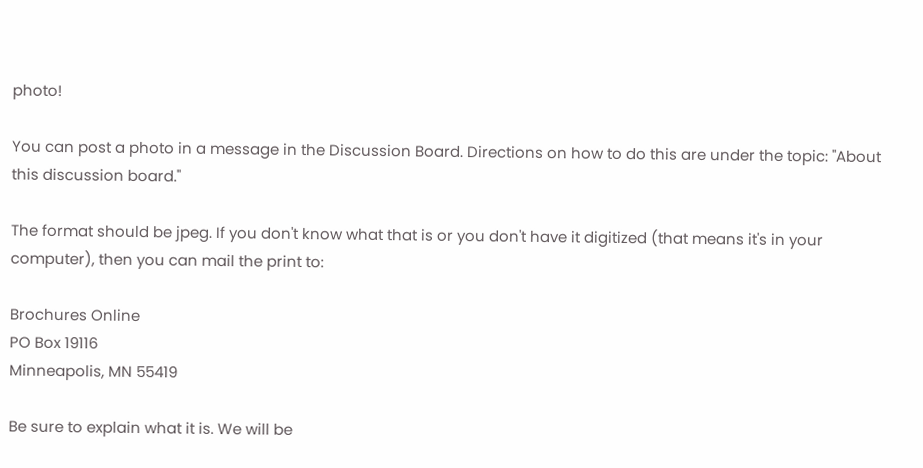photo!

You can post a photo in a message in the Discussion Board. Directions on how to do this are under the topic: "About this discussion board."

The format should be jpeg. If you don't know what that is or you don't have it digitized (that means it's in your computer), then you can mail the print to:

Brochures Online
PO Box 19116
Minneapolis, MN 55419

Be sure to explain what it is. We will be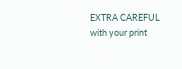EXTRA CAREFUL with your print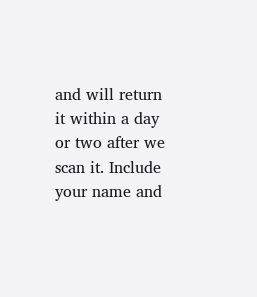and will return it within a day or two after we scan it. Include your name and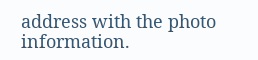address with the photo information.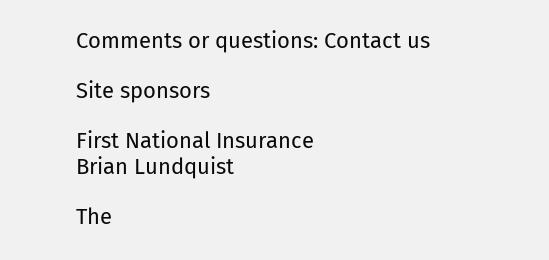Comments or questions: Contact us

Site sponsors

First National Insurance
Brian Lundquist

The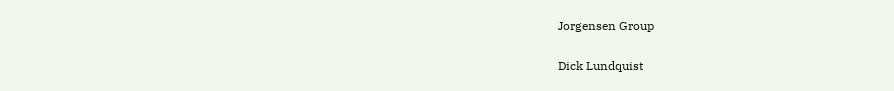Jorgensen Group

Dick Lundquist